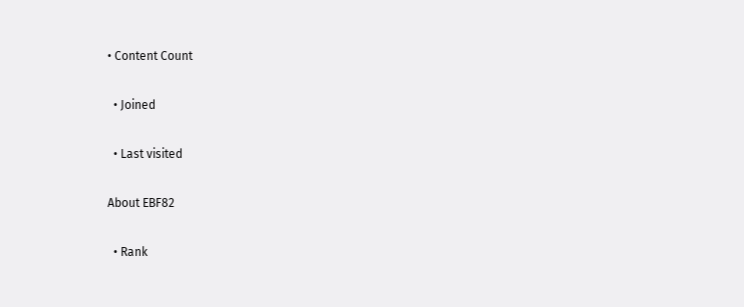• Content Count

  • Joined

  • Last visited

About EBF82

  • Rank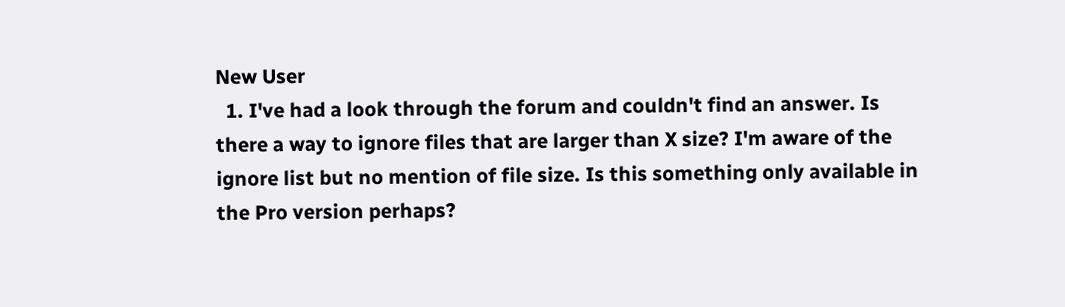New User
  1. I've had a look through the forum and couldn't find an answer. Is there a way to ignore files that are larger than X size? I'm aware of the ignore list but no mention of file size. Is this something only available in the Pro version perhaps?